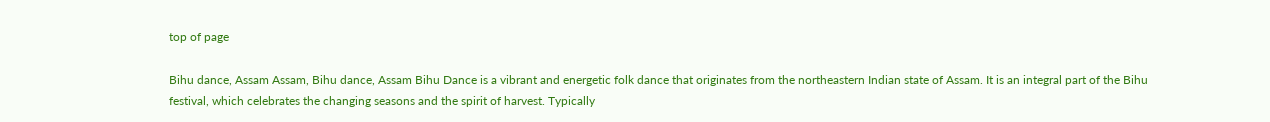top of page

Bihu dance, Assam Assam, Bihu dance, Assam Bihu Dance is a vibrant and energetic folk dance that originates from the northeastern Indian state of Assam. It is an integral part of the Bihu festival, which celebrates the changing seasons and the spirit of harvest. Typically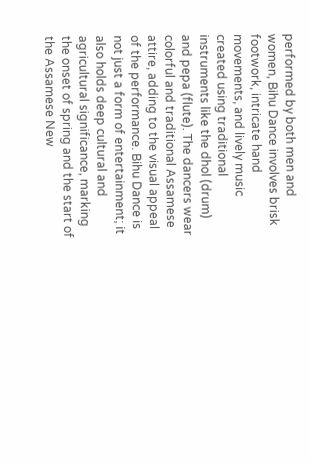performed by both men and women, Bihu Dance involves brisk footwork, intricate hand movements, and lively music created using traditional instruments like the dhol (drum) and pepa (flute). The dancers wear colorful and traditional Assamese attire, adding to the visual appeal of the performance. Bihu Dance is not just a form of entertainment; it also holds deep cultural and agricultural significance, marking the onset of spring and the start of the Assamese New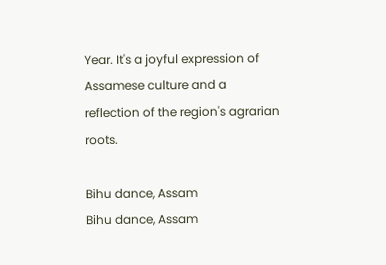Year. It's a joyful expression of Assamese culture and a reflection of the region's agrarian roots.

Bihu dance, Assam
Bihu dance, Assam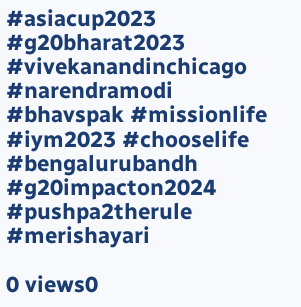#asiacup2023 #g20bharat2023 #vivekanandinchicago #narendramodi #bhavspak #missionlife #iym2023 #chooselife #bengalurubandh #g20impacton2024 #pushpa2therule #merishayari

0 views0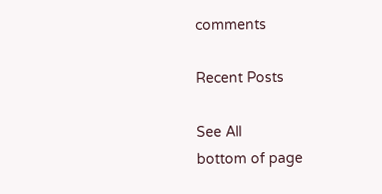comments

Recent Posts

See All
bottom of page